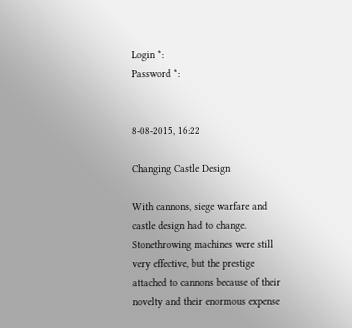Login *:
Password *:


8-08-2015, 16:22

Changing Castle Design

With cannons, siege warfare and castle design had to change. Stonethrowing machines were still very effective, but the prestige attached to cannons because of their novelty and their enormous expense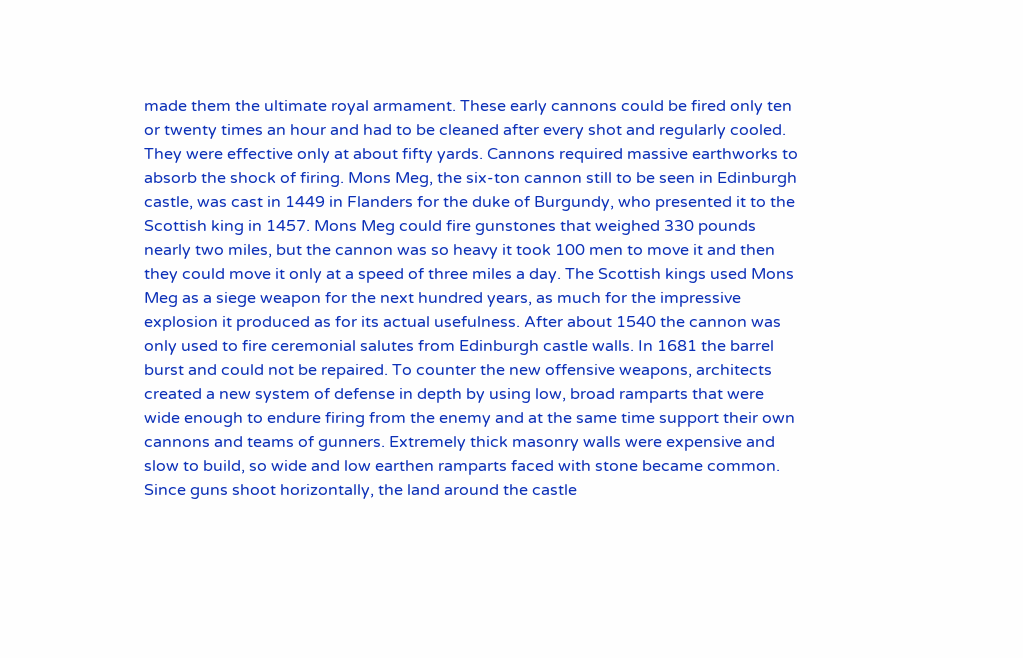made them the ultimate royal armament. These early cannons could be fired only ten or twenty times an hour and had to be cleaned after every shot and regularly cooled. They were effective only at about fifty yards. Cannons required massive earthworks to absorb the shock of firing. Mons Meg, the six-ton cannon still to be seen in Edinburgh castle, was cast in 1449 in Flanders for the duke of Burgundy, who presented it to the Scottish king in 1457. Mons Meg could fire gunstones that weighed 330 pounds nearly two miles, but the cannon was so heavy it took 100 men to move it and then they could move it only at a speed of three miles a day. The Scottish kings used Mons Meg as a siege weapon for the next hundred years, as much for the impressive explosion it produced as for its actual usefulness. After about 1540 the cannon was only used to fire ceremonial salutes from Edinburgh castle walls. In 1681 the barrel burst and could not be repaired. To counter the new offensive weapons, architects created a new system of defense in depth by using low, broad ramparts that were wide enough to endure firing from the enemy and at the same time support their own cannons and teams of gunners. Extremely thick masonry walls were expensive and slow to build, so wide and low earthen ramparts faced with stone became common. Since guns shoot horizontally, the land around the castle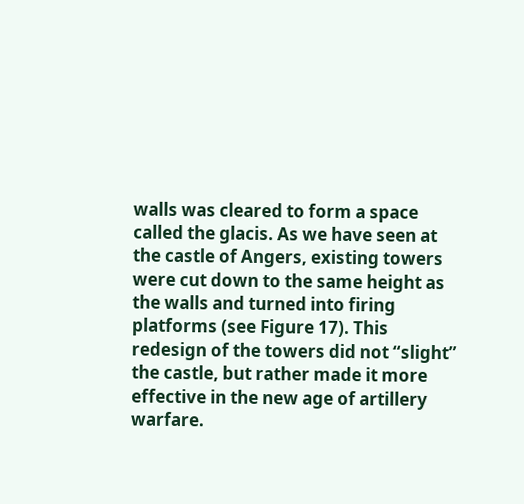walls was cleared to form a space called the glacis. As we have seen at the castle of Angers, existing towers were cut down to the same height as the walls and turned into firing platforms (see Figure 17). This redesign of the towers did not “slight” the castle, but rather made it more effective in the new age of artillery warfare.